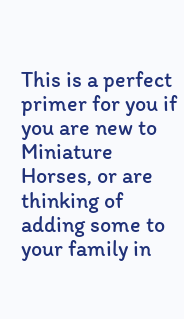This is a perfect primer for you if you are new to Miniature Horses, or are thinking of adding some to your family in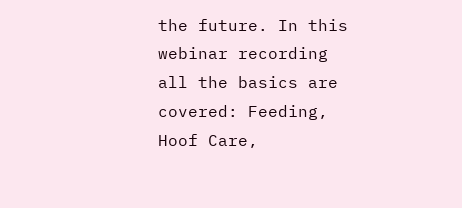the future. In this webinar recording all the basics are covered: Feeding, Hoof Care,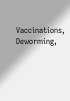Vaccinations, Deworming,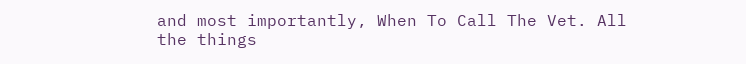and most importantly, When To Call The Vet. All the things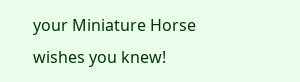your Miniature Horse wishes you knew!